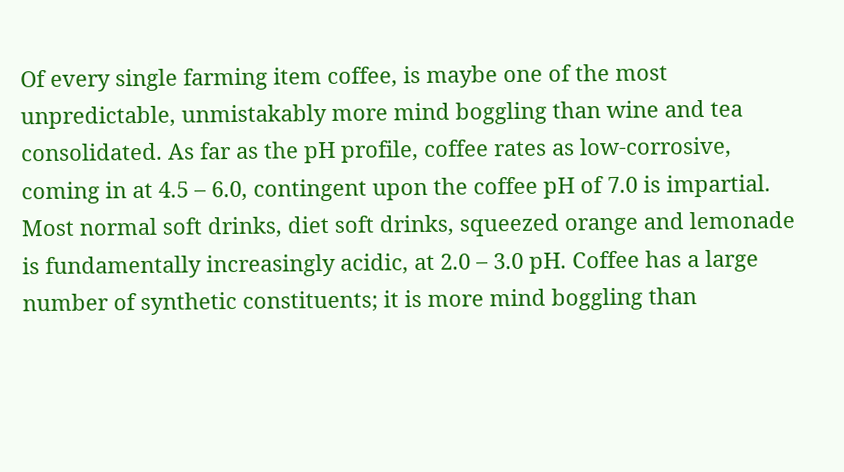Of every single farming item coffee, is maybe one of the most unpredictable, unmistakably more mind boggling than wine and tea consolidated. As far as the pH profile, coffee rates as low-corrosive, coming in at 4.5 – 6.0, contingent upon the coffee pH of 7.0 is impartial. Most normal soft drinks, diet soft drinks, squeezed orange and lemonade is fundamentally increasingly acidic, at 2.0 – 3.0 pH. Coffee has a large number of synthetic constituents; it is more mind boggling than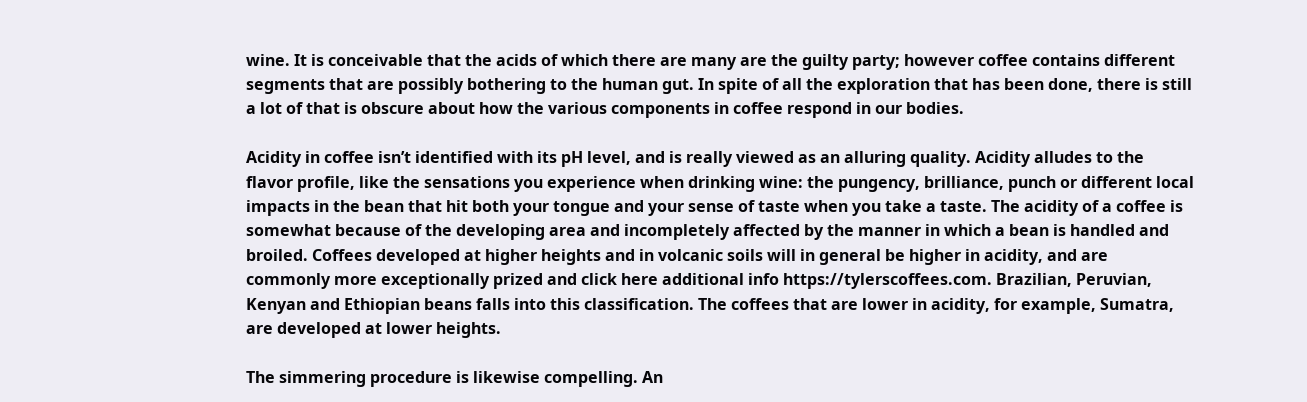wine. It is conceivable that the acids of which there are many are the guilty party; however coffee contains different segments that are possibly bothering to the human gut. In spite of all the exploration that has been done, there is still a lot of that is obscure about how the various components in coffee respond in our bodies.

Acidity in coffee isn’t identified with its pH level, and is really viewed as an alluring quality. Acidity alludes to the flavor profile, like the sensations you experience when drinking wine: the pungency, brilliance, punch or different local impacts in the bean that hit both your tongue and your sense of taste when you take a taste. The acidity of a coffee is somewhat because of the developing area and incompletely affected by the manner in which a bean is handled and broiled. Coffees developed at higher heights and in volcanic soils will in general be higher in acidity, and are commonly more exceptionally prized and click here additional info https://tylerscoffees.com. Brazilian, Peruvian, Kenyan and Ethiopian beans falls into this classification. The coffees that are lower in acidity, for example, Sumatra, are developed at lower heights.

The simmering procedure is likewise compelling. An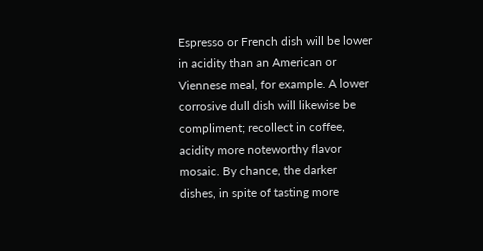Espresso or French dish will be lower in acidity than an American or Viennese meal, for example. A lower corrosive dull dish will likewise be compliment; recollect in coffee, acidity more noteworthy flavor mosaic. By chance, the darker dishes, in spite of tasting more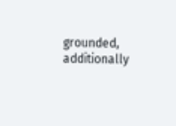grounded, additionally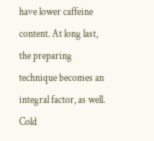have lower caffeine content. At long last, the preparing technique becomes an integral factor, as well. Cold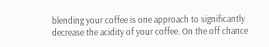blending your coffee is one approach to significantly decrease the acidity of your coffee. On the off chance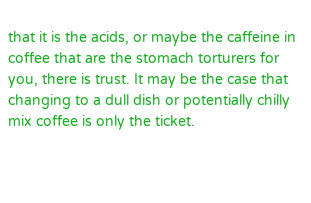that it is the acids, or maybe the caffeine in coffee that are the stomach torturers for you, there is trust. It may be the case that changing to a dull dish or potentially chilly mix coffee is only the ticket.